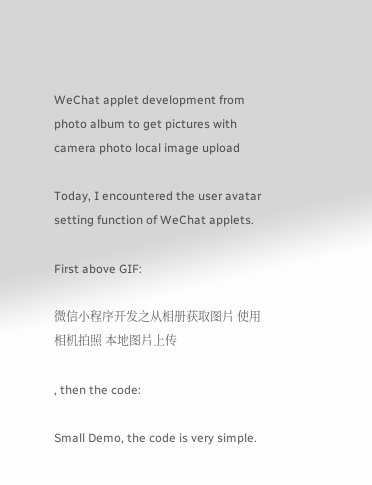WeChat applet development from photo album to get pictures with camera photo local image upload

Today, I encountered the user avatar setting function of WeChat applets.

First above GIF:

微信小程序开发之从相册获取图片 使用相机拍照 本地图片上传

, then the code:

Small Demo, the code is very simple.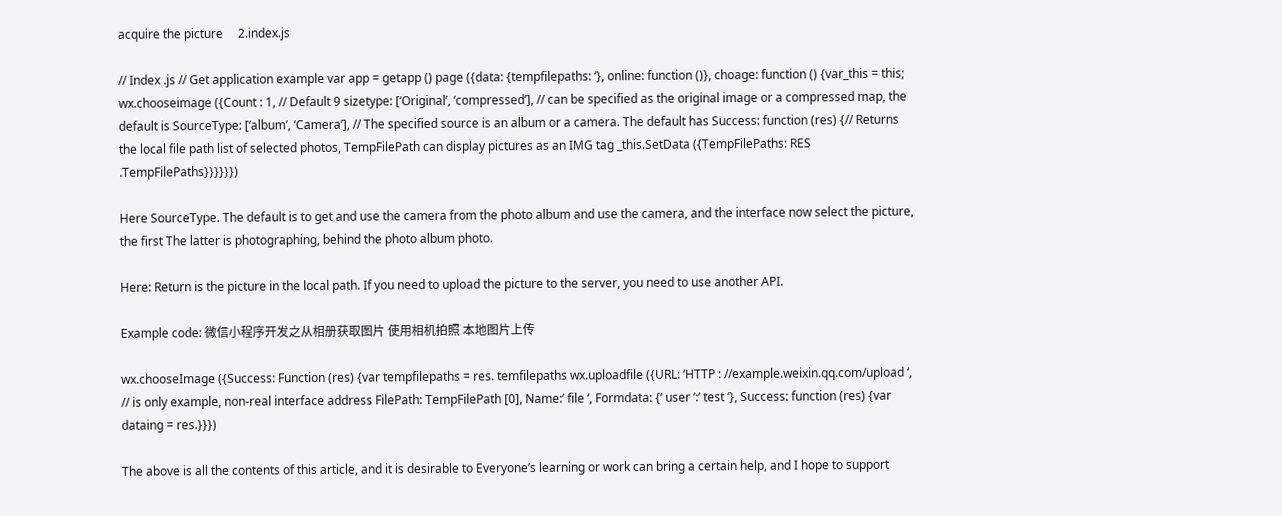acquire the picture     2.index.js

// Index .js // Get application example var app = getapp () page ({data: {tempfilepaths: ‘}, online: function ()}, choage: function () {var_this = this; wx.chooseimage ({Count : 1, // Default 9 sizetype: [‘Original’, ‘compressed’], // can be specified as the original image or a compressed map, the default is SourceType: [‘album’, ‘Camera’], // The specified source is an album or a camera. The default has Success: function (res) {// Returns the local file path list of selected photos, TempFilePath can display pictures as an IMG tag _this.SetData ({TempFilePaths: RES .TempFilePaths}}}}}})

Here SourceType. The default is to get and use the camera from the photo album and use the camera, and the interface now select the picture, the first The latter is photographing, behind the photo album photo.

Here: Return is the picture in the local path. If you need to upload the picture to the server, you need to use another API.

Example code: 微信小程序开发之从相册获取图片 使用相机拍照 本地图片上传

wx.chooseImage ({Success: Function (res) {var tempfilepaths = res. temfilepaths wx.uploadfile ({URL: ‘HTTP : //example.weixin.qq.com/upload ‘, // is only example, non-real interface address FilePath: TempFilePath [0], Name:’ file ‘, Formdata: {‘ user ‘:’ test ‘}, Success: function (res) {var dataing = res.}}})

The above is all the contents of this article, and it is desirable to Everyone’s learning or work can bring a certain help, and I hope to support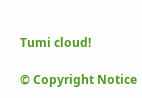Tumi cloud!

© Copyright Notice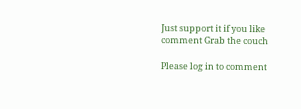Just support it if you like
comment Grab the couch

Please log in to comment